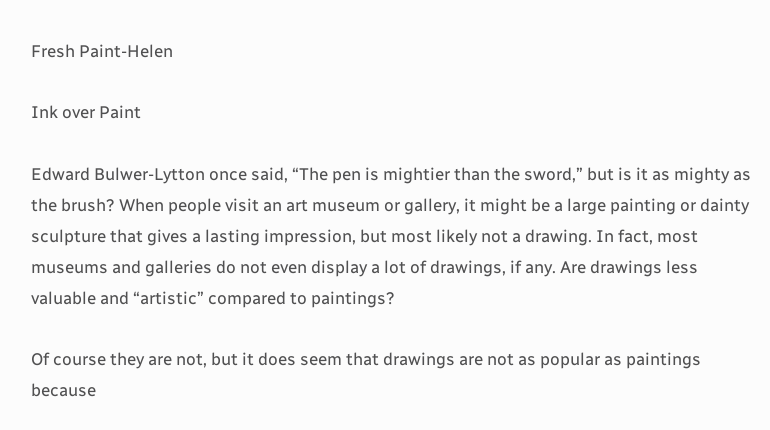Fresh Paint-Helen

Ink over Paint

Edward Bulwer-Lytton once said, “The pen is mightier than the sword,” but is it as mighty as the brush? When people visit an art museum or gallery, it might be a large painting or dainty sculpture that gives a lasting impression, but most likely not a drawing. In fact, most museums and galleries do not even display a lot of drawings, if any. Are drawings less valuable and “artistic” compared to paintings?

Of course they are not, but it does seem that drawings are not as popular as paintings because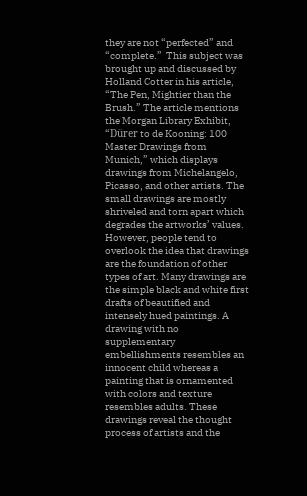they are not “perfected” and “complete.”  This subject was brought up and discussed by Holland Cotter in his article, “The Pen, Mightier than the Brush.” The article mentions the Morgan Library Exhibit, “Dürer to de Kooning: 100 Master Drawings from Munich,” which displays drawings from Michelangelo, Picasso, and other artists. The small drawings are mostly shriveled and torn apart which degrades the artworks’ values. However, people tend to overlook the idea that drawings are the foundation of other types of art. Many drawings are the simple black and white first drafts of beautified and intensely hued paintings. A drawing with no supplementary embellishments resembles an innocent child whereas a painting that is ornamented with colors and texture resembles adults. These drawings reveal the thought process of artists and the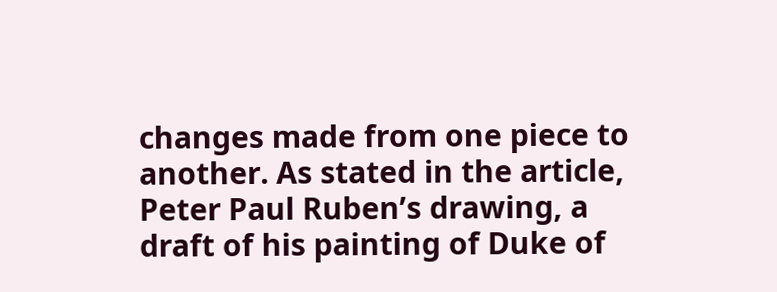changes made from one piece to another. As stated in the article, Peter Paul Ruben’s drawing, a draft of his painting of Duke of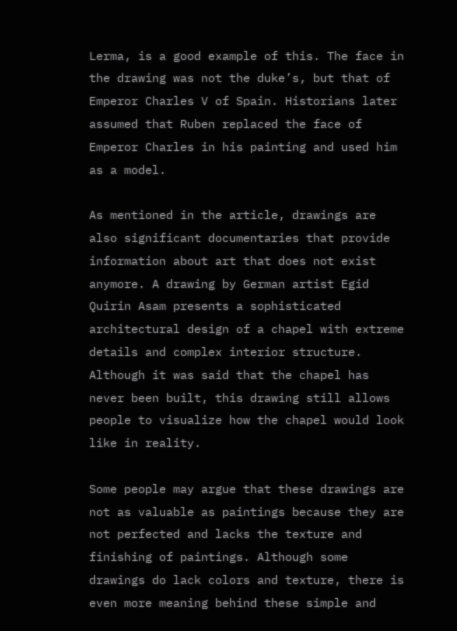Lerma, is a good example of this. The face in the drawing was not the duke’s, but that of Emperor Charles V of Spain. Historians later assumed that Ruben replaced the face of Emperor Charles in his painting and used him as a model.

As mentioned in the article, drawings are also significant documentaries that provide information about art that does not exist anymore. A drawing by German artist Egid Quirin Asam presents a sophisticated architectural design of a chapel with extreme details and complex interior structure. Although it was said that the chapel has never been built, this drawing still allows people to visualize how the chapel would look like in reality.

Some people may argue that these drawings are not as valuable as paintings because they are not perfected and lacks the texture and finishing of paintings. Although some drawings do lack colors and texture, there is even more meaning behind these simple and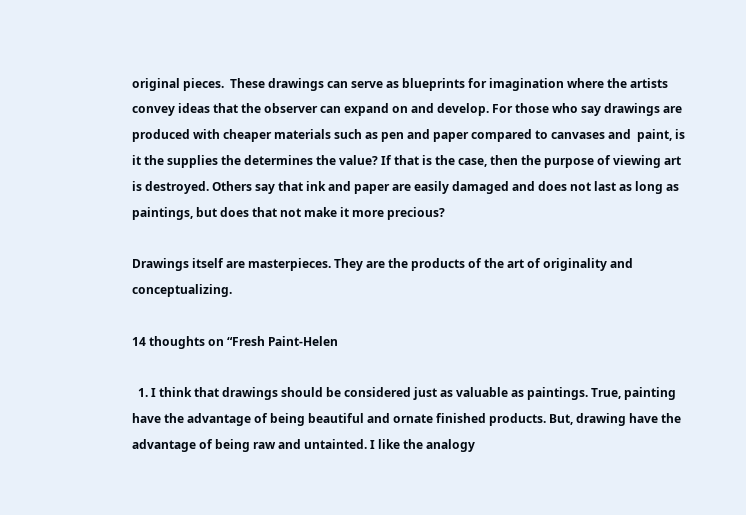original pieces.  These drawings can serve as blueprints for imagination where the artists convey ideas that the observer can expand on and develop. For those who say drawings are produced with cheaper materials such as pen and paper compared to canvases and  paint, is it the supplies the determines the value? If that is the case, then the purpose of viewing art is destroyed. Others say that ink and paper are easily damaged and does not last as long as paintings, but does that not make it more precious?

Drawings itself are masterpieces. They are the products of the art of originality and conceptualizing.

14 thoughts on “Fresh Paint-Helen

  1. I think that drawings should be considered just as valuable as paintings. True, painting have the advantage of being beautiful and ornate finished products. But, drawing have the advantage of being raw and untainted. I like the analogy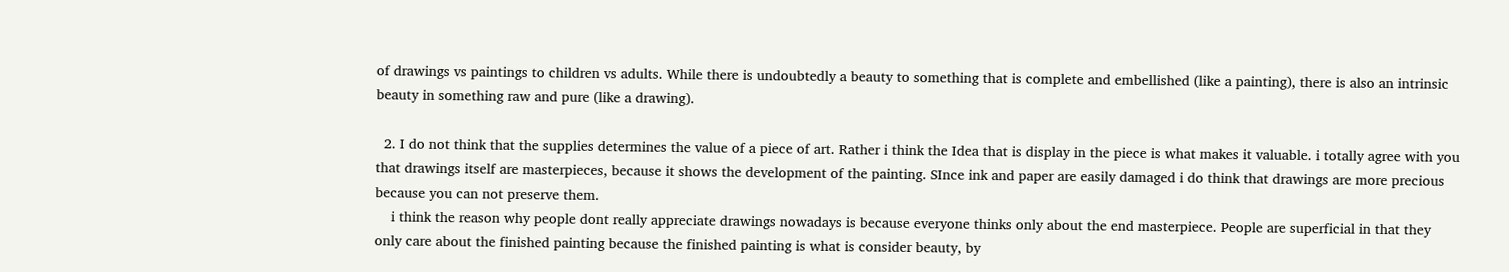of drawings vs paintings to children vs adults. While there is undoubtedly a beauty to something that is complete and embellished (like a painting), there is also an intrinsic beauty in something raw and pure (like a drawing).

  2. I do not think that the supplies determines the value of a piece of art. Rather i think the Idea that is display in the piece is what makes it valuable. i totally agree with you that drawings itself are masterpieces, because it shows the development of the painting. SInce ink and paper are easily damaged i do think that drawings are more precious because you can not preserve them.
    i think the reason why people dont really appreciate drawings nowadays is because everyone thinks only about the end masterpiece. People are superficial in that they only care about the finished painting because the finished painting is what is consider beauty, by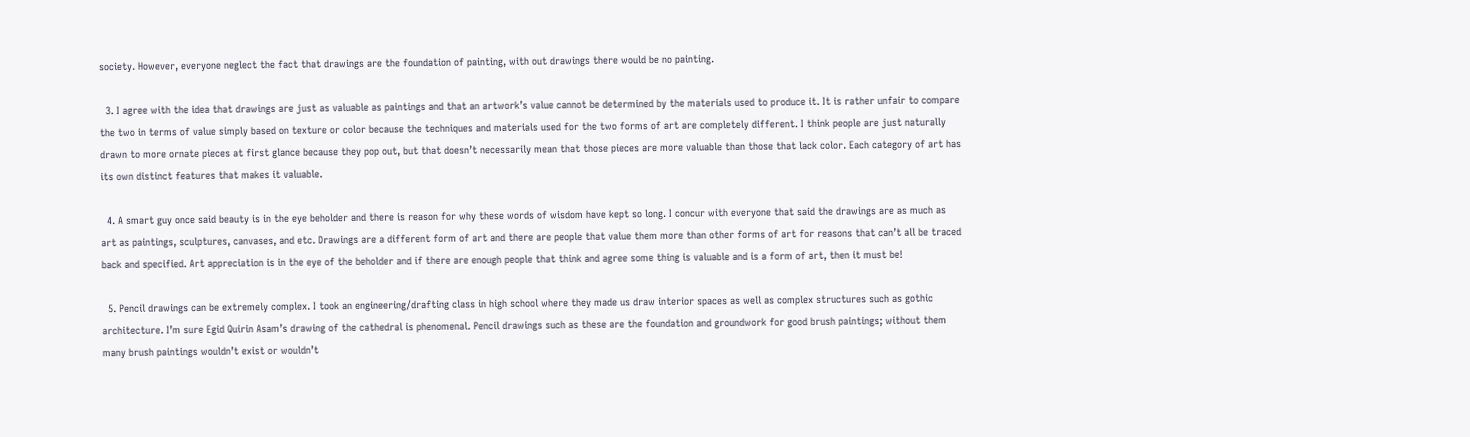society. However, everyone neglect the fact that drawings are the foundation of painting, with out drawings there would be no painting.

  3. I agree with the idea that drawings are just as valuable as paintings and that an artwork’s value cannot be determined by the materials used to produce it. It is rather unfair to compare the two in terms of value simply based on texture or color because the techniques and materials used for the two forms of art are completely different. I think people are just naturally drawn to more ornate pieces at first glance because they pop out, but that doesn’t necessarily mean that those pieces are more valuable than those that lack color. Each category of art has its own distinct features that makes it valuable.

  4. A smart guy once said beauty is in the eye beholder and there is reason for why these words of wisdom have kept so long. I concur with everyone that said the drawings are as much as art as paintings, sculptures, canvases, and etc. Drawings are a different form of art and there are people that value them more than other forms of art for reasons that can’t all be traced back and specified. Art appreciation is in the eye of the beholder and if there are enough people that think and agree some thing is valuable and is a form of art, then it must be!

  5. Pencil drawings can be extremely complex. I took an engineering/drafting class in high school where they made us draw interior spaces as well as complex structures such as gothic architecture. I’m sure Egid Quirin Asam’s drawing of the cathedral is phenomenal. Pencil drawings such as these are the foundation and groundwork for good brush paintings; without them many brush paintings wouldn’t exist or wouldn’t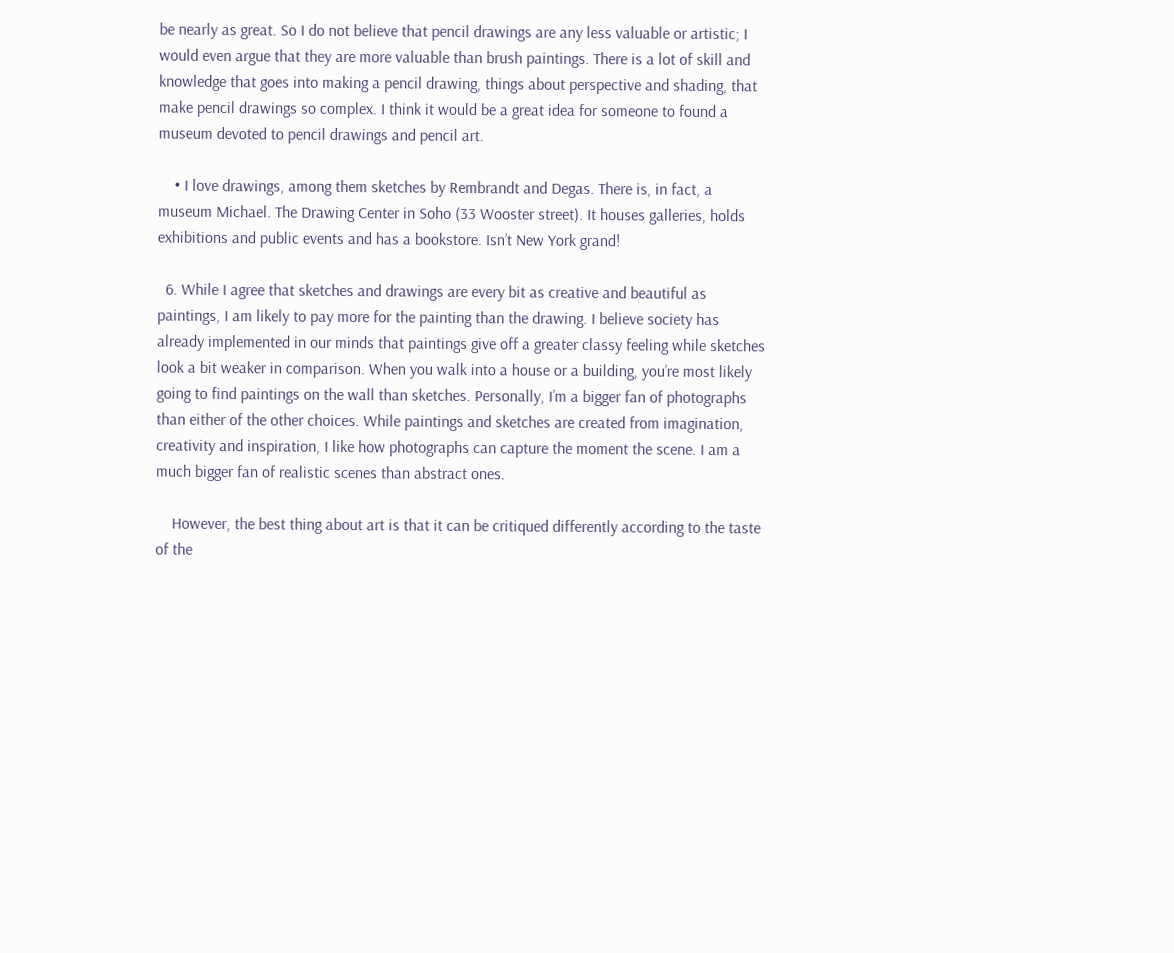be nearly as great. So I do not believe that pencil drawings are any less valuable or artistic; I would even argue that they are more valuable than brush paintings. There is a lot of skill and knowledge that goes into making a pencil drawing, things about perspective and shading, that make pencil drawings so complex. I think it would be a great idea for someone to found a museum devoted to pencil drawings and pencil art.

    • I love drawings, among them sketches by Rembrandt and Degas. There is, in fact, a museum Michael. The Drawing Center in Soho (33 Wooster street). It houses galleries, holds exhibitions and public events and has a bookstore. Isn’t New York grand!

  6. While I agree that sketches and drawings are every bit as creative and beautiful as paintings, I am likely to pay more for the painting than the drawing. I believe society has already implemented in our minds that paintings give off a greater classy feeling while sketches look a bit weaker in comparison. When you walk into a house or a building, you’re most likely going to find paintings on the wall than sketches. Personally, I’m a bigger fan of photographs than either of the other choices. While paintings and sketches are created from imagination, creativity and inspiration, I like how photographs can capture the moment the scene. I am a much bigger fan of realistic scenes than abstract ones.

    However, the best thing about art is that it can be critiqued differently according to the taste of the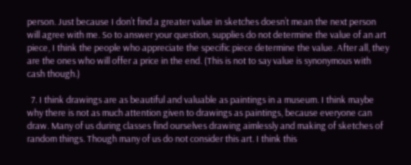person. Just because I don’t find a greater value in sketches doesn’t mean the next person will agree with me. So to answer your question, supplies do not determine the value of an art piece, I think the people who appreciate the specific piece determine the value. After all, they are the ones who will offer a price in the end. (This is not to say value is synonymous with cash though.)

  7. I think drawings are as beautiful and valuable as paintings in a museum. I think maybe why there is not as much attention given to drawings as paintings, because everyone can draw. Many of us during classes find ourselves drawing aimlessly and making of sketches of random things. Though many of us do not consider this art. I think this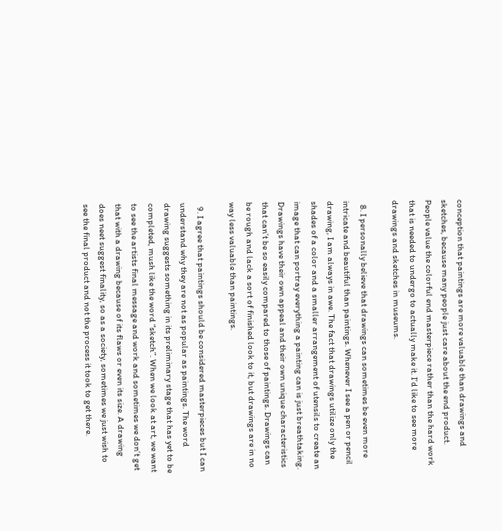conception that paintings are more valuable than drawings and sketches, because many people just care about the end product. People value the colorful end masterpiece rather than the hard work that is needed to undergo to actually make it. I’d like to see more drawings and sketches in museums.

  8. I personally believe that drawings can sometimes be even more intricate and beautiful than paintings. Whenever I see a pen or pencil drawing, I am always in awe. The fact that drawings utilize only the shades of a color and a smaller arrangement of utensils to create an image that can portray everything a painting can is just breathtaking. Drawings have their own appeal and their own unique characteristics that can’t be so easily compared to those of paintings. Drawings can be rough and lack a sort of finished look to it, but drawings are in no way less valuable than paintings.

  9. I agree that paintings should be considered masterpieces but I can understand why they are not as popular as paintings. The word drawing suggests something in its preliminary stage that has yet to be completed, mush like the word “sketch”. When we look at art, we want to see the artists final message and work and sometimes we don’t get that with a drawing because of its flaws or even its size. A drawing does neet suggest finality, so as a society, sometimes we just wish to see the final product and not the process it took to get there.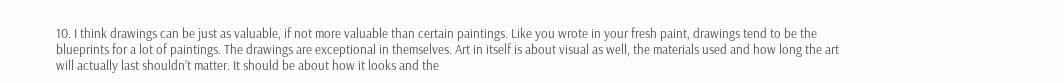10. I think drawings can be just as valuable, if not more valuable than certain paintings. Like you wrote in your fresh paint, drawings tend to be the blueprints for a lot of paintings. The drawings are exceptional in themselves. Art in itself is about visual as well, the materials used and how long the art will actually last shouldn’t matter. It should be about how it looks and the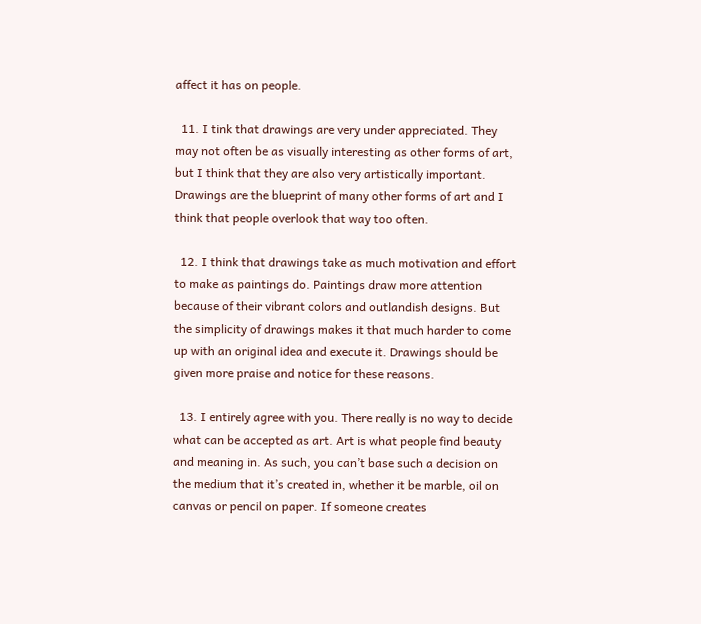affect it has on people.

  11. I tink that drawings are very under appreciated. They may not often be as visually interesting as other forms of art, but I think that they are also very artistically important. Drawings are the blueprint of many other forms of art and I think that people overlook that way too often.

  12. I think that drawings take as much motivation and effort to make as paintings do. Paintings draw more attention because of their vibrant colors and outlandish designs. But the simplicity of drawings makes it that much harder to come up with an original idea and execute it. Drawings should be given more praise and notice for these reasons.

  13. I entirely agree with you. There really is no way to decide what can be accepted as art. Art is what people find beauty and meaning in. As such, you can’t base such a decision on the medium that it’s created in, whether it be marble, oil on canvas or pencil on paper. If someone creates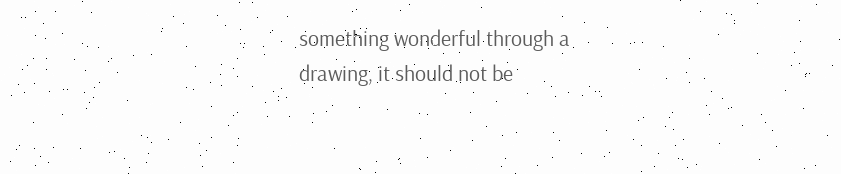something wonderful through a drawing, it should not be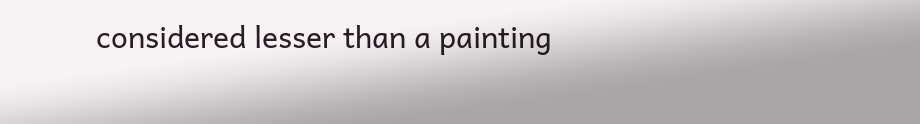considered lesser than a painting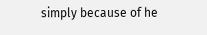simply because of he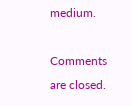medium.

Comments are closed.